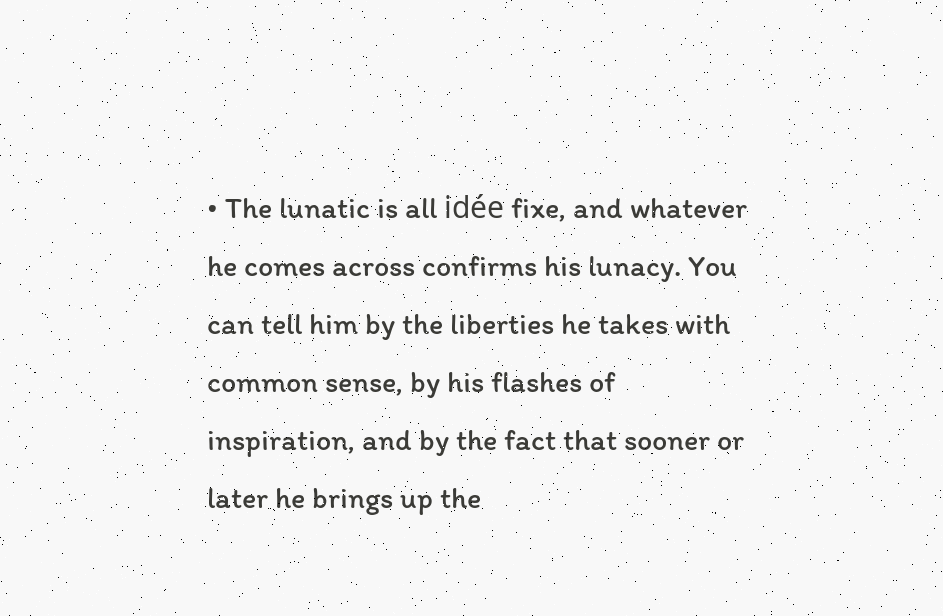• The lunatic is all idée fixe, and whatever he comes across confirms his lunacy. You can tell him by the liberties he takes with common sense, by his flashes of inspiration, and by the fact that sooner or later he brings up the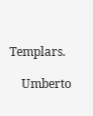Templars.

    Umberto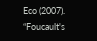Eco (2007). “Foucault's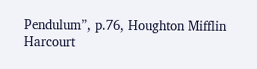Pendulum”, p.76, Houghton Mifflin Harcourt